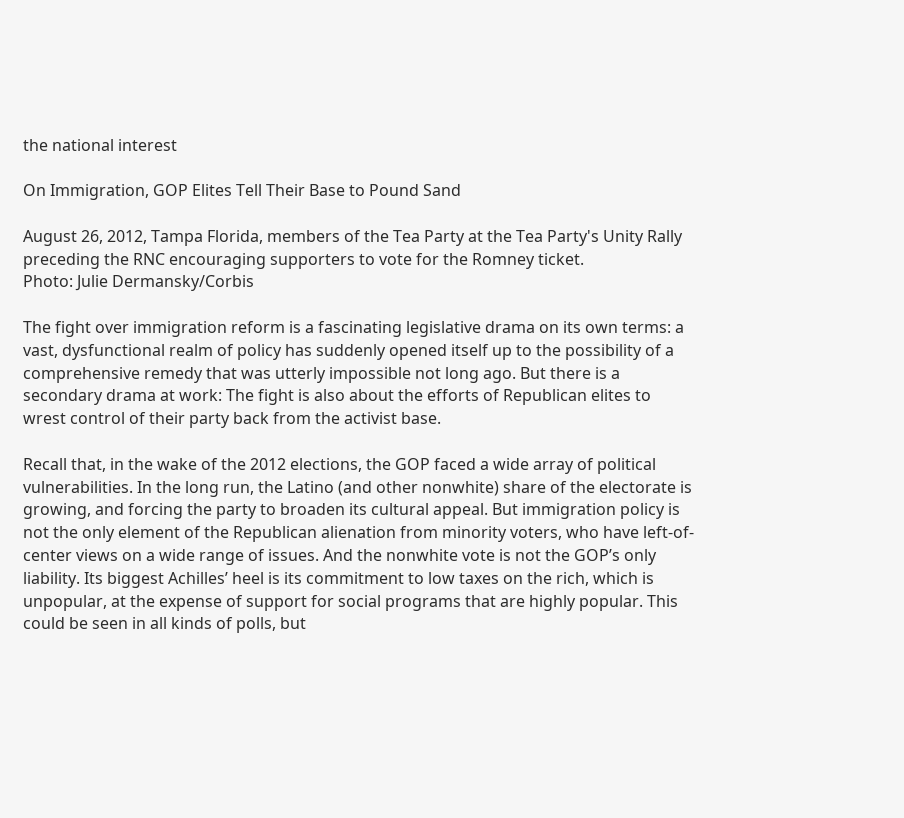the national interest

On Immigration, GOP Elites Tell Their Base to Pound Sand

August 26, 2012, Tampa Florida, members of the Tea Party at the Tea Party's Unity Rally preceding the RNC encouraging supporters to vote for the Romney ticket.
Photo: Julie Dermansky/Corbis

The fight over immigration reform is a fascinating legislative drama on its own terms: a vast, dysfunctional realm of policy has suddenly opened itself up to the possibility of a comprehensive remedy that was utterly impossible not long ago. But there is a secondary drama at work: The fight is also about the efforts of Republican elites to wrest control of their party back from the activist base.

Recall that, in the wake of the 2012 elections, the GOP faced a wide array of political vulnerabilities. In the long run, the Latino (and other nonwhite) share of the electorate is growing, and forcing the party to broaden its cultural appeal. But immigration policy is not the only element of the Republican alienation from minority voters, who have left-of-center views on a wide range of issues. And the nonwhite vote is not the GOP’s only liability. Its biggest Achilles’ heel is its commitment to low taxes on the rich, which is unpopular, at the expense of support for social programs that are highly popular. This could be seen in all kinds of polls, but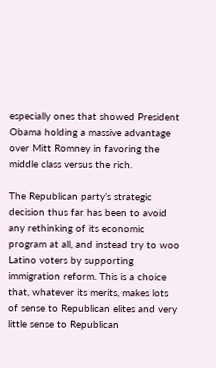especially ones that showed President Obama holding a massive advantage over Mitt Romney in favoring the middle class versus the rich.

The Republican party’s strategic decision thus far has been to avoid any rethinking of its economic program at all, and instead try to woo Latino voters by supporting immigration reform. This is a choice that, whatever its merits, makes lots of sense to Republican elites and very little sense to Republican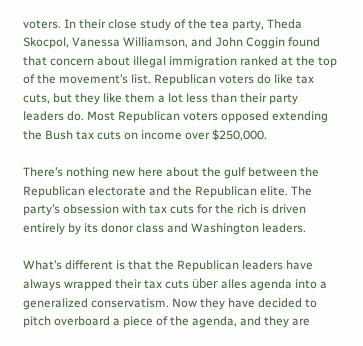voters. In their close study of the tea party, Theda Skocpol, Vanessa Williamson, and John Coggin found that concern about illegal immigration ranked at the top of the movement’s list. Republican voters do like tax cuts, but they like them a lot less than their party leaders do. Most Republican voters opposed extending the Bush tax cuts on income over $250,000.

There’s nothing new here about the gulf between the Republican electorate and the Republican elite. The party’s obsession with tax cuts for the rich is driven entirely by its donor class and Washington leaders.

What’s different is that the Republican leaders have always wrapped their tax cuts über alles agenda into a generalized conservatism. Now they have decided to pitch overboard a piece of the agenda, and they are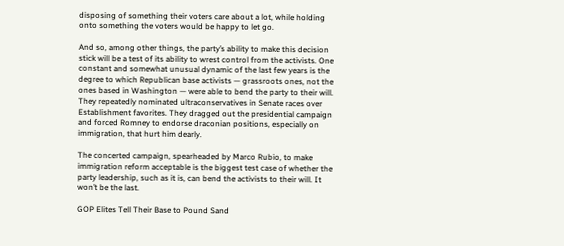disposing of something their voters care about a lot, while holding onto something the voters would be happy to let go.

And so, among other things, the party’s ability to make this decision stick will be a test of its ability to wrest control from the activists. One constant and somewhat unusual dynamic of the last few years is the degree to which Republican base activists — grassroots ones, not the ones based in Washington — were able to bend the party to their will. They repeatedly nominated ultraconservatives in Senate races over Establishment favorites. They dragged out the presidential campaign and forced Romney to endorse draconian positions, especially on immigration, that hurt him dearly.

The concerted campaign, spearheaded by Marco Rubio, to make immigration reform acceptable is the biggest test case of whether the party leadership, such as it is, can bend the activists to their will. It won’t be the last.

GOP Elites Tell Their Base to Pound Sand